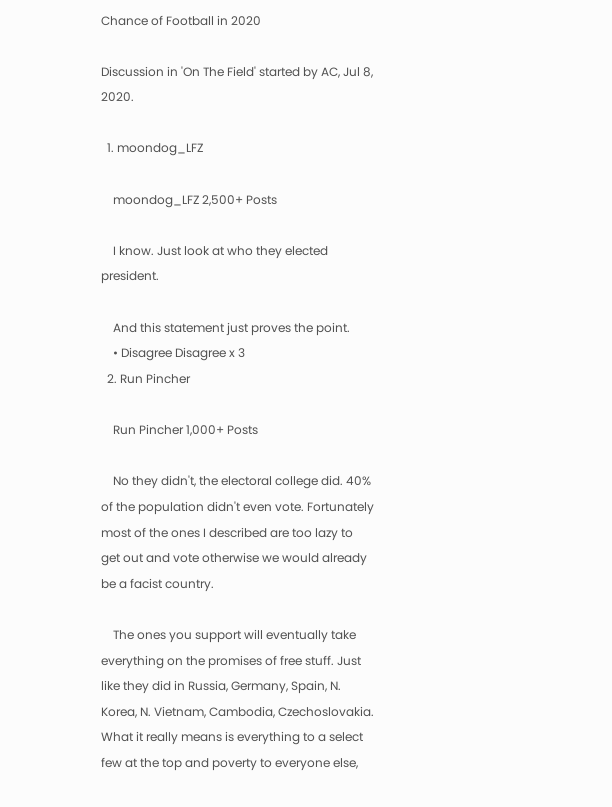Chance of Football in 2020

Discussion in 'On The Field' started by AC, Jul 8, 2020.

  1. moondog_LFZ

    moondog_LFZ 2,500+ Posts

    I know. Just look at who they elected president.

    And this statement just proves the point.
    • Disagree Disagree x 3
  2. Run Pincher

    Run Pincher 1,000+ Posts

    No they didn't, the electoral college did. 40% of the population didn't even vote. Fortunately most of the ones I described are too lazy to get out and vote otherwise we would already be a facist country.

    The ones you support will eventually take everything on the promises of free stuff. Just like they did in Russia, Germany, Spain, N. Korea, N. Vietnam, Cambodia, Czechoslovakia. What it really means is everything to a select few at the top and poverty to everyone else,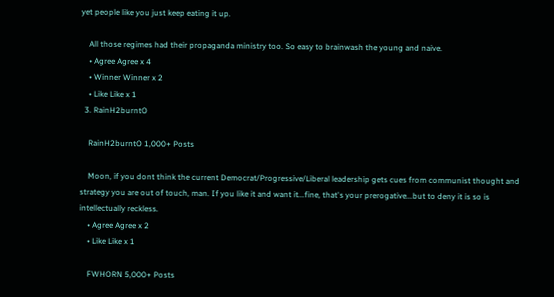yet people like you just keep eating it up.

    All those regimes had their propaganda ministry too. So easy to brainwash the young and naive.
    • Agree Agree x 4
    • Winner Winner x 2
    • Like Like x 1
  3. RainH2burntO

    RainH2burntO 1,000+ Posts

    Moon, if you dont think the current Democrat/Progressive/Liberal leadership gets cues from communist thought and strategy you are out of touch, man. If you like it and want it...fine, that's your prerogative...but to deny it is so is intellectually reckless.
    • Agree Agree x 2
    • Like Like x 1

    FWHORN 5,000+ Posts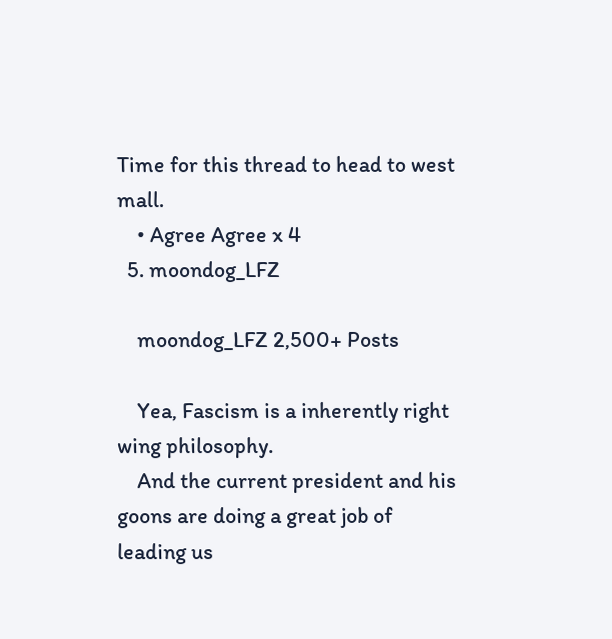Time for this thread to head to west mall.
    • Agree Agree x 4
  5. moondog_LFZ

    moondog_LFZ 2,500+ Posts

    Yea, Fascism is a inherently right wing philosophy.
    And the current president and his goons are doing a great job of leading us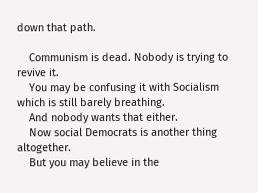down that path.

    Communism is dead. Nobody is trying to revive it.
    You may be confusing it with Socialism which is still barely breathing.
    And nobody wants that either.
    Now social Democrats is another thing altogether.
    But you may believe in the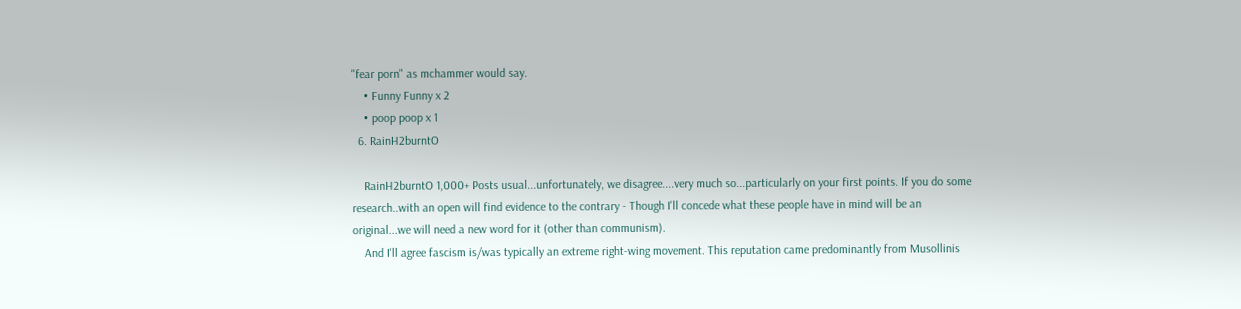"fear porn" as mchammer would say.
    • Funny Funny x 2
    • poop poop x 1
  6. RainH2burntO

    RainH2burntO 1,000+ Posts usual...unfortunately, we disagree....very much so...particularly on your first points. If you do some research..with an open will find evidence to the contrary - Though I'll concede what these people have in mind will be an original...we will need a new word for it (other than communism).
    And I'll agree fascism is/was typically an extreme right-wing movement. This reputation came predominantly from Musollinis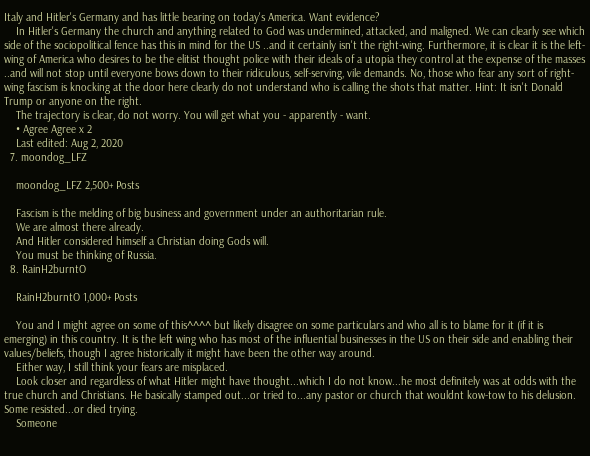Italy and Hitler's Germany and has little bearing on today's America. Want evidence?
    In Hitler's Germany the church and anything related to God was undermined, attacked, and maligned. We can clearly see which side of the sociopolitical fence has this in mind for the US ..and it certainly isn't the right-wing. Furthermore, it is clear it is the left-wing of America who desires to be the elitist thought police with their ideals of a utopia they control at the expense of the masses ..and will not stop until everyone bows down to their ridiculous, self-serving, vile demands. No, those who fear any sort of right-wing fascism is knocking at the door here clearly do not understand who is calling the shots that matter. Hint: It isn't Donald Trump or anyone on the right.
    The trajectory is clear, do not worry. You will get what you - apparently - want.
    • Agree Agree x 2
    Last edited: Aug 2, 2020
  7. moondog_LFZ

    moondog_LFZ 2,500+ Posts

    Fascism is the melding of big business and government under an authoritarian rule.
    We are almost there already.
    And Hitler considered himself a Christian doing Gods will.
    You must be thinking of Russia.
  8. RainH2burntO

    RainH2burntO 1,000+ Posts

    You and I might agree on some of this^^^^ but likely disagree on some particulars and who all is to blame for it (if it is emerging) in this country. It is the left wing who has most of the influential businesses in the US on their side and enabling their values/beliefs, though I agree historically it might have been the other way around.
    Either way, I still think your fears are misplaced.
    Look closer and regardless of what Hitler might have thought...which I do not know...he most definitely was at odds with the true church and Christians. He basically stamped out...or tried to...any pastor or church that wouldnt kow-tow to his delusion. Some resisted...or died trying.
    Someone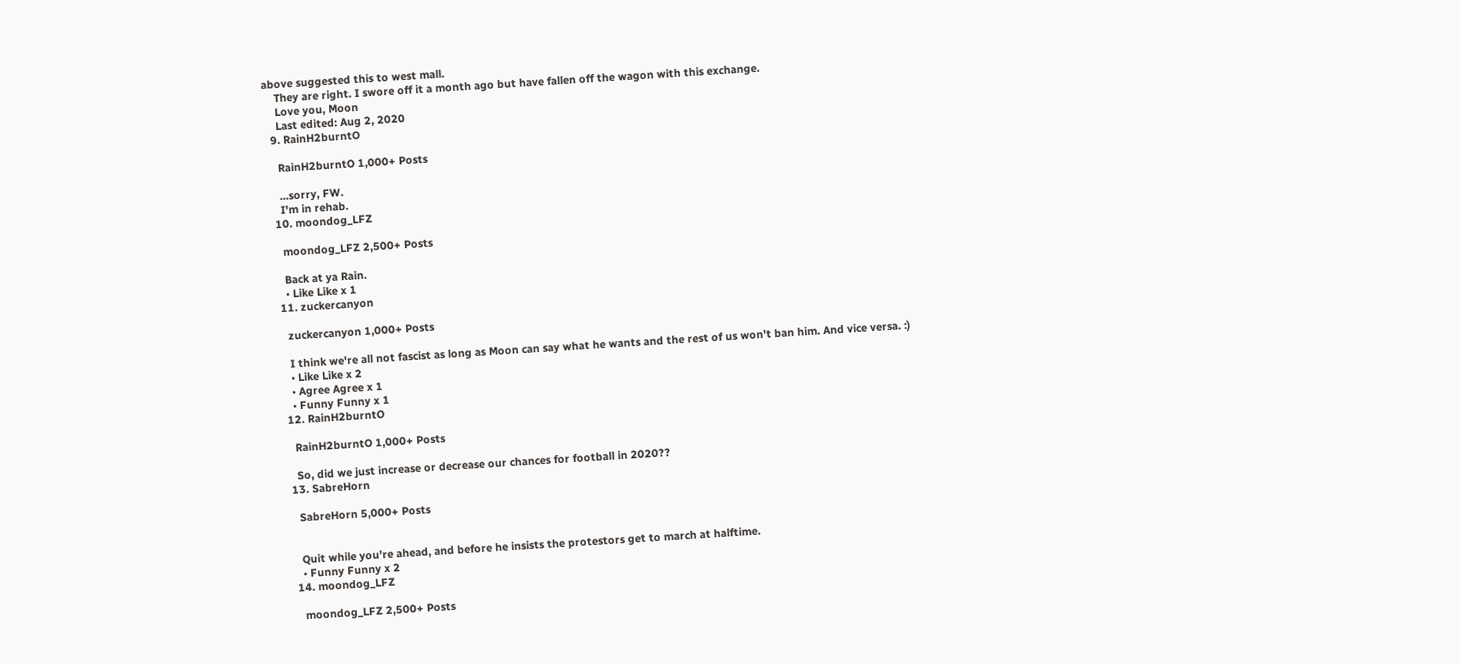above suggested this to west mall.
    They are right. I swore off it a month ago but have fallen off the wagon with this exchange.
    Love you, Moon
    Last edited: Aug 2, 2020
  9. RainH2burntO

    RainH2burntO 1,000+ Posts

    ...sorry, FW.
    I'm in rehab.
  10. moondog_LFZ

    moondog_LFZ 2,500+ Posts

    Back at ya Rain.
    • Like Like x 1
  11. zuckercanyon

    zuckercanyon 1,000+ Posts

    I think we're all not fascist as long as Moon can say what he wants and the rest of us won't ban him. And vice versa. :)
    • Like Like x 2
    • Agree Agree x 1
    • Funny Funny x 1
  12. RainH2burntO

    RainH2burntO 1,000+ Posts

    So, did we just increase or decrease our chances for football in 2020??
  13. SabreHorn

    SabreHorn 5,000+ Posts


    Quit while you're ahead, and before he insists the protestors get to march at halftime.
    • Funny Funny x 2
  14. moondog_LFZ

    moondog_LFZ 2,500+ Posts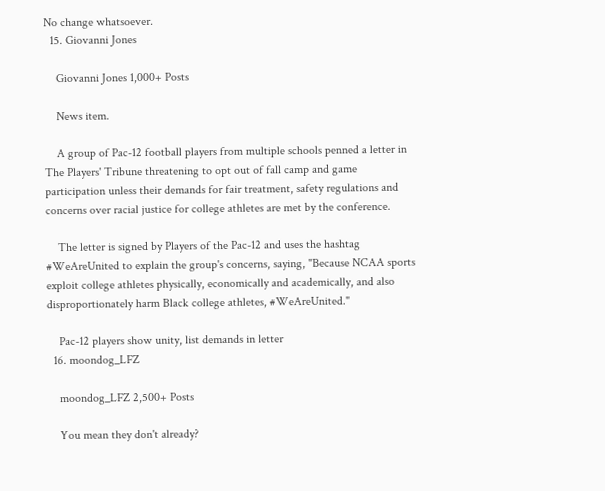No change whatsoever.
  15. Giovanni Jones

    Giovanni Jones 1,000+ Posts

    News item.

    A group of Pac-12 football players from multiple schools penned a letter in The Players' Tribune threatening to opt out of fall camp and game participation unless their demands for fair treatment, safety regulations and concerns over racial justice for college athletes are met by the conference.

    The letter is signed by Players of the Pac-12 and uses the hashtag #WeAreUnited to explain the group's concerns, saying, "Because NCAA sports exploit college athletes physically, economically and academically, and also disproportionately harm Black college athletes, #WeAreUnited."

    Pac-12 players show unity, list demands in letter
  16. moondog_LFZ

    moondog_LFZ 2,500+ Posts

    You mean they don't already?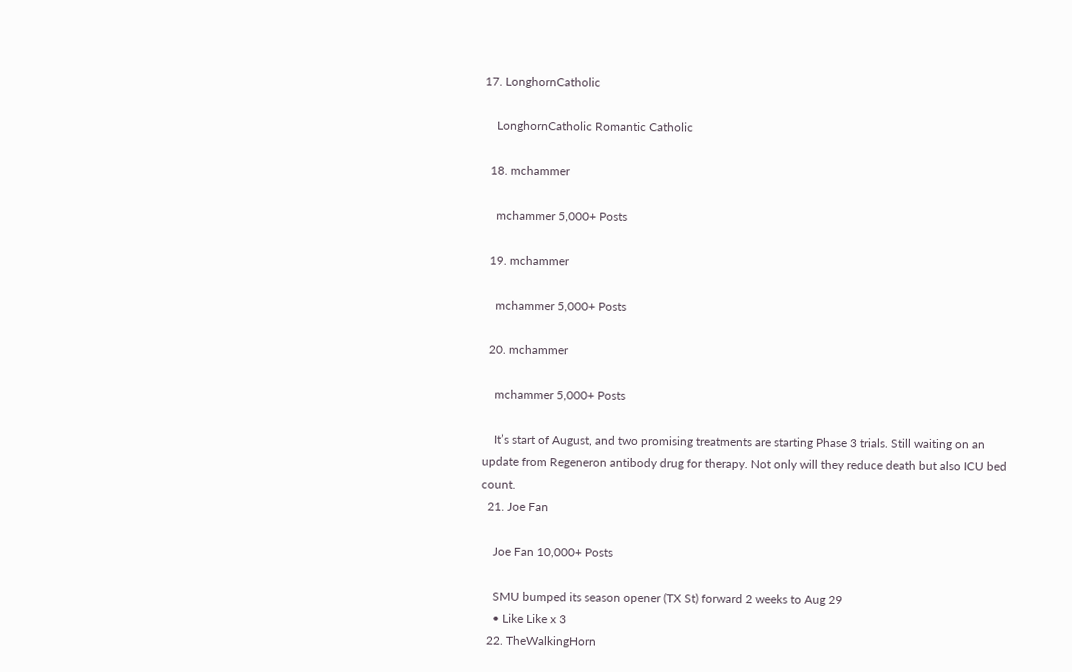17. LonghornCatholic

    LonghornCatholic Romantic Catholic

  18. mchammer

    mchammer 5,000+ Posts

  19. mchammer

    mchammer 5,000+ Posts

  20. mchammer

    mchammer 5,000+ Posts

    It’s start of August, and two promising treatments are starting Phase 3 trials. Still waiting on an update from Regeneron antibody drug for therapy. Not only will they reduce death but also ICU bed count.
  21. Joe Fan

    Joe Fan 10,000+ Posts

    SMU bumped its season opener (TX St) forward 2 weeks to Aug 29
    • Like Like x 3
  22. TheWalkingHorn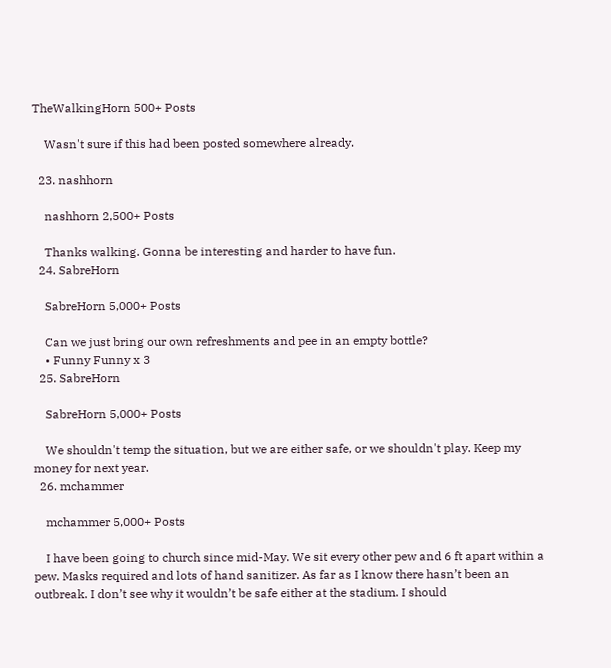TheWalkingHorn 500+ Posts

    Wasn't sure if this had been posted somewhere already.

  23. nashhorn

    nashhorn 2,500+ Posts

    Thanks walking. Gonna be interesting and harder to have fun.
  24. SabreHorn

    SabreHorn 5,000+ Posts

    Can we just bring our own refreshments and pee in an empty bottle?
    • Funny Funny x 3
  25. SabreHorn

    SabreHorn 5,000+ Posts

    We shouldn't temp the situation, but we are either safe, or we shouldn't play. Keep my money for next year.
  26. mchammer

    mchammer 5,000+ Posts

    I have been going to church since mid-May. We sit every other pew and 6 ft apart within a pew. Masks required and lots of hand sanitizer. As far as I know there hasn’t been an outbreak. I don’t see why it wouldn’t be safe either at the stadium. I should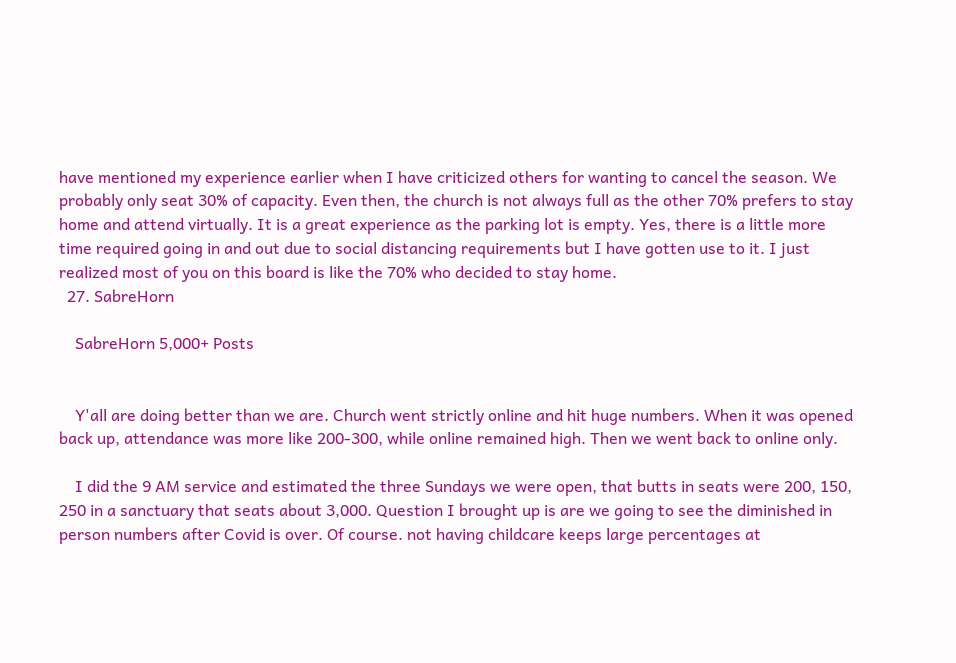have mentioned my experience earlier when I have criticized others for wanting to cancel the season. We probably only seat 30% of capacity. Even then, the church is not always full as the other 70% prefers to stay home and attend virtually. It is a great experience as the parking lot is empty. Yes, there is a little more time required going in and out due to social distancing requirements but I have gotten use to it. I just realized most of you on this board is like the 70% who decided to stay home.
  27. SabreHorn

    SabreHorn 5,000+ Posts


    Y'all are doing better than we are. Church went strictly online and hit huge numbers. When it was opened back up, attendance was more like 200-300, while online remained high. Then we went back to online only.

    I did the 9 AM service and estimated the three Sundays we were open, that butts in seats were 200, 150, 250 in a sanctuary that seats about 3,000. Question I brought up is are we going to see the diminished in person numbers after Covid is over. Of course. not having childcare keeps large percentages at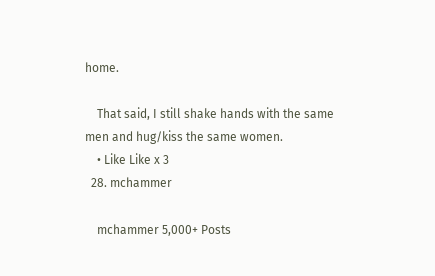home.

    That said, I still shake hands with the same men and hug/kiss the same women.
    • Like Like x 3
  28. mchammer

    mchammer 5,000+ Posts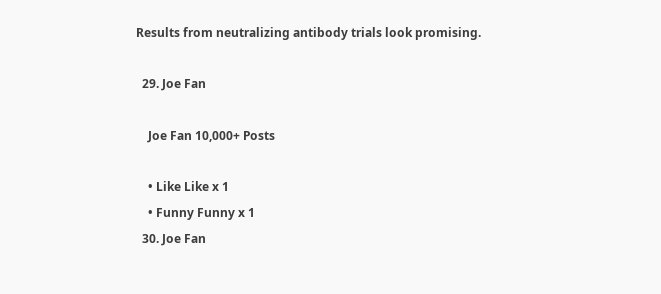Results from neutralizing antibody trials look promising.

  29. Joe Fan

    Joe Fan 10,000+ Posts

    • Like Like x 1
    • Funny Funny x 1
  30. Joe Fan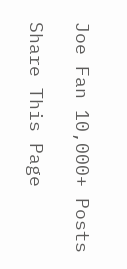Joe Fan 10,000+ Posts

Share This Page